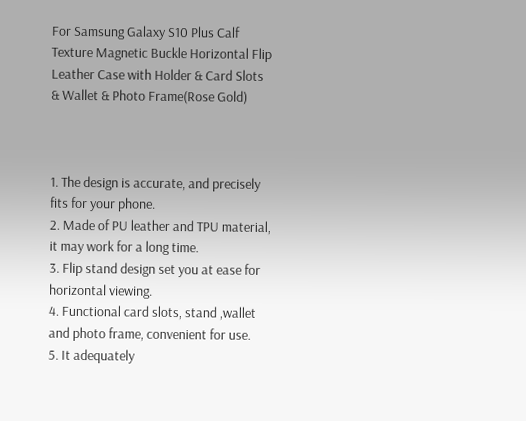For Samsung Galaxy S10 Plus Calf Texture Magnetic Buckle Horizontal Flip Leather Case with Holder & Card Slots & Wallet & Photo Frame(Rose Gold)



1. The design is accurate, and precisely fits for your phone.
2. Made of PU leather and TPU material, it may work for a long time.
3. Flip stand design set you at ease for horizontal viewing.
4. Functional card slots, stand ,wallet and photo frame, convenient for use.
5. It adequately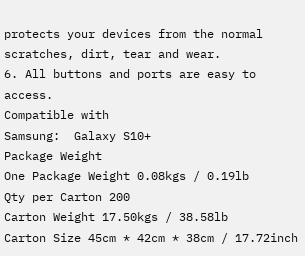protects your devices from the normal scratches, dirt, tear and wear.
6. All buttons and ports are easy to access.
Compatible with
Samsung:  Galaxy S10+
Package Weight
One Package Weight 0.08kgs / 0.19lb
Qty per Carton 200
Carton Weight 17.50kgs / 38.58lb
Carton Size 45cm * 42cm * 38cm / 17.72inch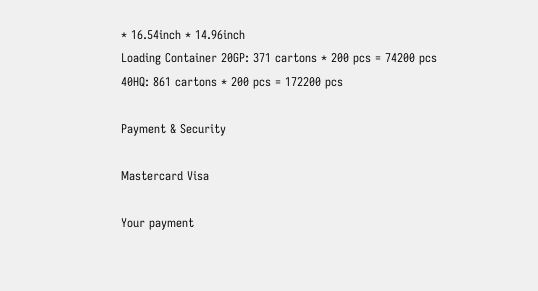* 16.54inch * 14.96inch
Loading Container 20GP: 371 cartons * 200 pcs = 74200 pcs
40HQ: 861 cartons * 200 pcs = 172200 pcs

Payment & Security

Mastercard Visa

Your payment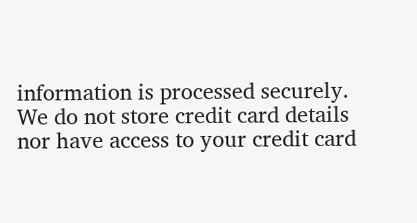information is processed securely. We do not store credit card details nor have access to your credit card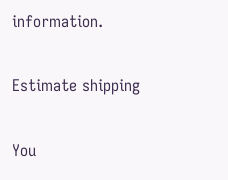information.

Estimate shipping

You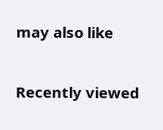may also like

Recently viewed